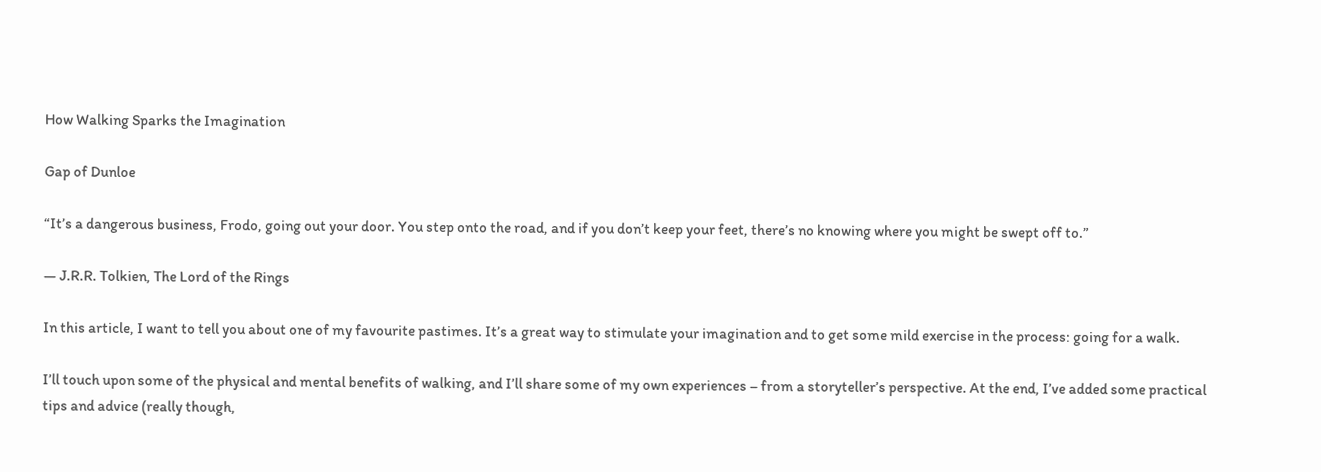How Walking Sparks the Imagination

Gap of Dunloe

“It’s a dangerous business, Frodo, going out your door. You step onto the road, and if you don’t keep your feet, there’s no knowing where you might be swept off to.”

― J.R.R. Tolkien, The Lord of the Rings

In this article, I want to tell you about one of my favourite pastimes. It’s a great way to stimulate your imagination and to get some mild exercise in the process: going for a walk.

I’ll touch upon some of the physical and mental benefits of walking, and I’ll share some of my own experiences – from a storyteller’s perspective. At the end, I’ve added some practical tips and advice (really though,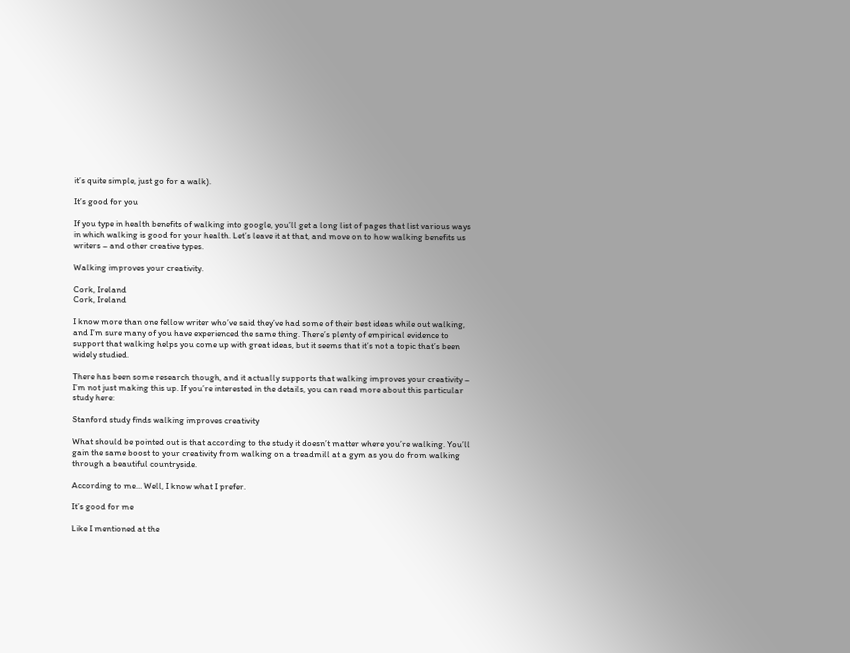it’s quite simple, just go for a walk).

It’s good for you

If you type in health benefits of walking into google, you’ll get a long list of pages that list various ways in which walking is good for your health. Let’s leave it at that, and move on to how walking benefits us writers – and other creative types.

Walking improves your creativity.

Cork, Ireland
Cork, Ireland

I know more than one fellow writer who’ve said they’ve had some of their best ideas while out walking, and I’m sure many of you have experienced the same thing. There’s plenty of empirical evidence to support that walking helps you come up with great ideas, but it seems that it’s not a topic that’s been widely studied.

There has been some research though, and it actually supports that walking improves your creativity – I’m not just making this up. If you’re interested in the details, you can read more about this particular study here:

Stanford study finds walking improves creativity

What should be pointed out is that according to the study it doesn’t matter where you’re walking. You’ll gain the same boost to your creativity from walking on a treadmill at a gym as you do from walking through a beautiful countryside.

According to me… Well, I know what I prefer.

It’s good for me

Like I mentioned at the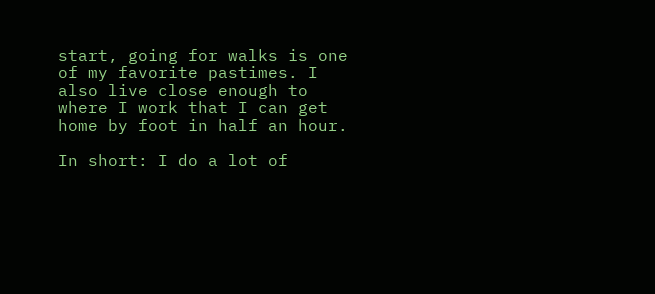start, going for walks is one of my favorite pastimes. I also live close enough to where I work that I can get home by foot in half an hour.

In short: I do a lot of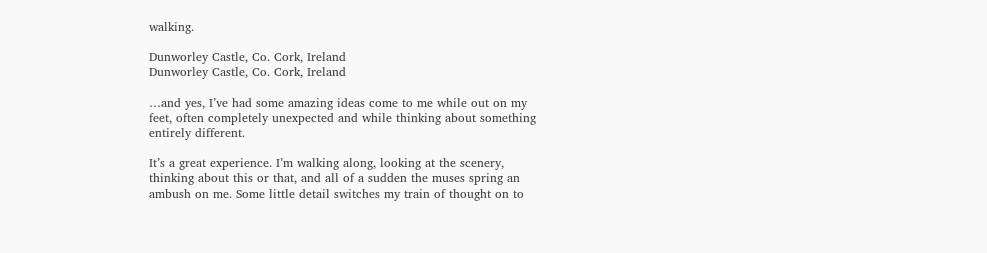walking.

Dunworley Castle, Co. Cork, Ireland
Dunworley Castle, Co. Cork, Ireland

…and yes, I’ve had some amazing ideas come to me while out on my feet, often completely unexpected and while thinking about something entirely different.

It’s a great experience. I’m walking along, looking at the scenery, thinking about this or that, and all of a sudden the muses spring an ambush on me. Some little detail switches my train of thought on to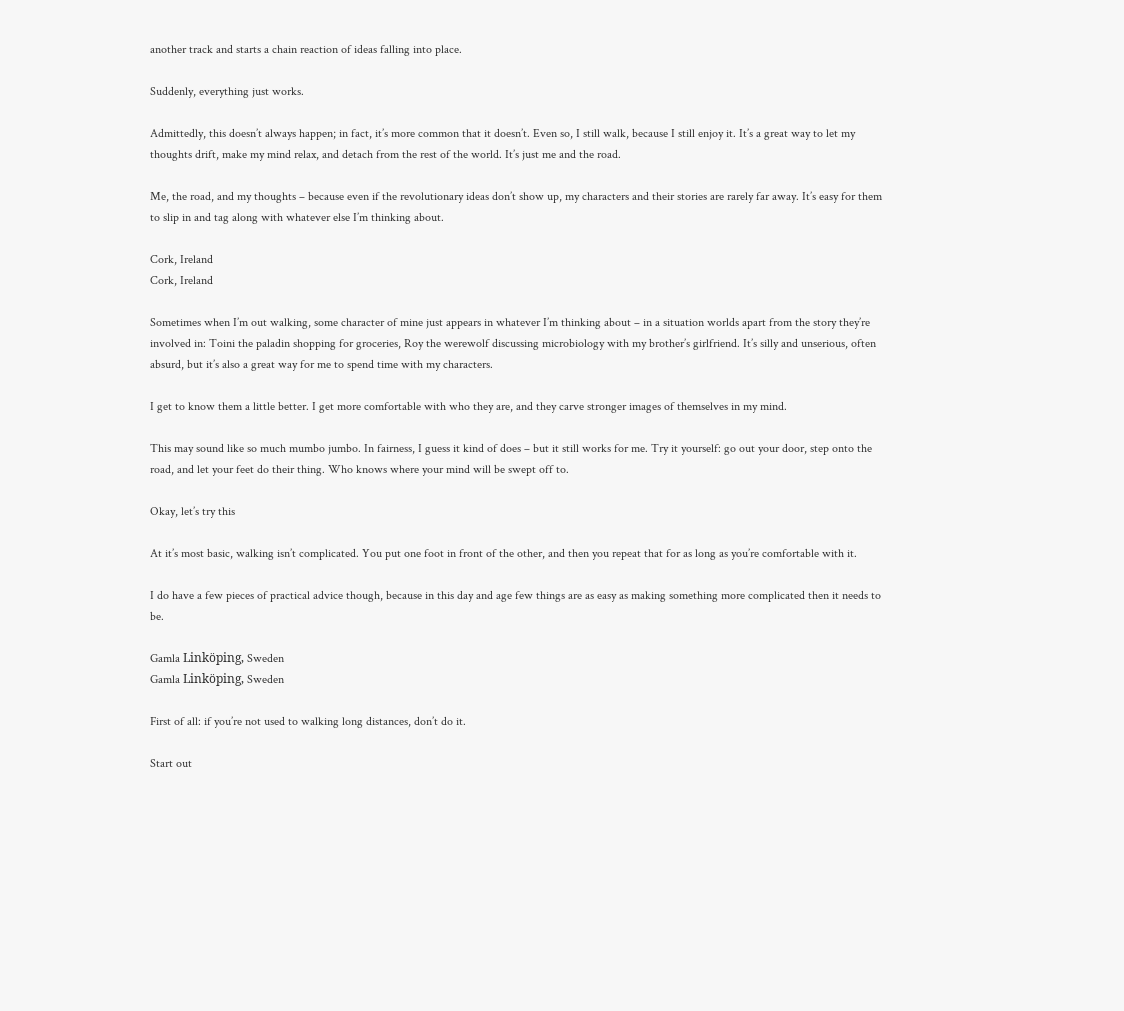another track and starts a chain reaction of ideas falling into place.

Suddenly, everything just works.

Admittedly, this doesn’t always happen; in fact, it’s more common that it doesn’t. Even so, I still walk, because I still enjoy it. It’s a great way to let my thoughts drift, make my mind relax, and detach from the rest of the world. It’s just me and the road.

Me, the road, and my thoughts – because even if the revolutionary ideas don’t show up, my characters and their stories are rarely far away. It’s easy for them to slip in and tag along with whatever else I’m thinking about.

Cork, Ireland
Cork, Ireland

Sometimes when I’m out walking, some character of mine just appears in whatever I’m thinking about – in a situation worlds apart from the story they’re involved in: Toini the paladin shopping for groceries, Roy the werewolf discussing microbiology with my brother’s girlfriend. It’s silly and unserious, often absurd, but it’s also a great way for me to spend time with my characters.

I get to know them a little better. I get more comfortable with who they are, and they carve stronger images of themselves in my mind.

This may sound like so much mumbo jumbo. In fairness, I guess it kind of does – but it still works for me. Try it yourself: go out your door, step onto the road, and let your feet do their thing. Who knows where your mind will be swept off to.

Okay, let’s try this

At it’s most basic, walking isn’t complicated. You put one foot in front of the other, and then you repeat that for as long as you’re comfortable with it.

I do have a few pieces of practical advice though, because in this day and age few things are as easy as making something more complicated then it needs to be.

Gamla Linköping, Sweden
Gamla Linköping, Sweden

First of all: if you’re not used to walking long distances, don’t do it.

Start out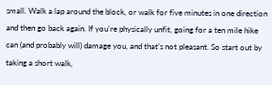small. Walk a lap around the block, or walk for five minutes in one direction and then go back again. If you’re physically unfit, going for a ten mile hike can (and probably will) damage you, and that’s not pleasant. So start out by taking a short walk,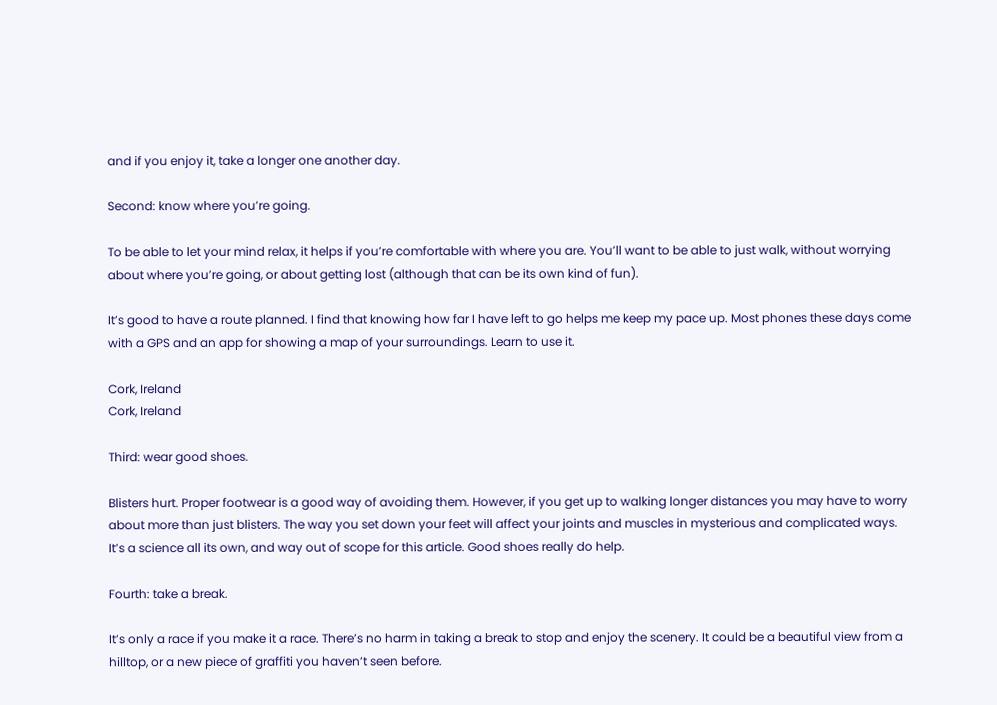and if you enjoy it, take a longer one another day.

Second: know where you’re going.

To be able to let your mind relax, it helps if you’re comfortable with where you are. You’ll want to be able to just walk, without worrying about where you’re going, or about getting lost (although that can be its own kind of fun).

It’s good to have a route planned. I find that knowing how far I have left to go helps me keep my pace up. Most phones these days come with a GPS and an app for showing a map of your surroundings. Learn to use it.

Cork, Ireland
Cork, Ireland

Third: wear good shoes.

Blisters hurt. Proper footwear is a good way of avoiding them. However, if you get up to walking longer distances you may have to worry about more than just blisters. The way you set down your feet will affect your joints and muscles in mysterious and complicated ways. It’s a science all its own, and way out of scope for this article. Good shoes really do help.

Fourth: take a break.

It’s only a race if you make it a race. There’s no harm in taking a break to stop and enjoy the scenery. It could be a beautiful view from a hilltop, or a new piece of graffiti you haven’t seen before.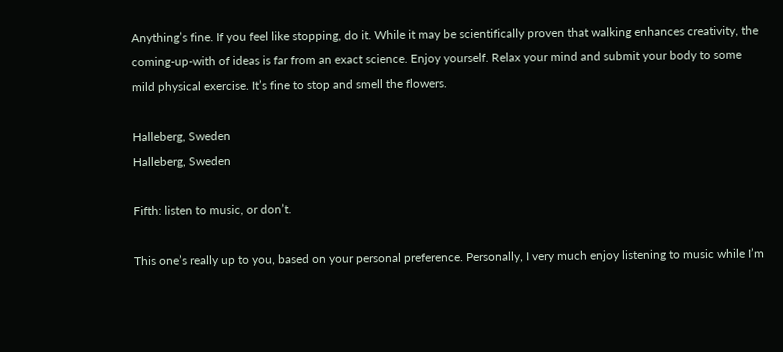Anything’s fine. If you feel like stopping, do it. While it may be scientifically proven that walking enhances creativity, the coming-up-with of ideas is far from an exact science. Enjoy yourself. Relax your mind and submit your body to some mild physical exercise. It’s fine to stop and smell the flowers.

Halleberg, Sweden
Halleberg, Sweden

Fifth: listen to music, or don’t.

This one’s really up to you, based on your personal preference. Personally, I very much enjoy listening to music while I’m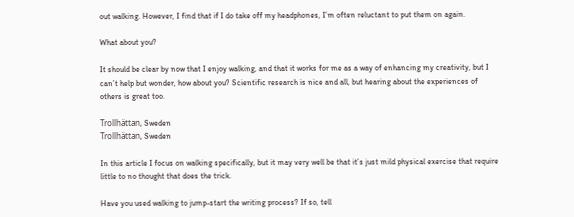out walking. However, I find that if I do take off my headphones, I’m often reluctant to put them on again.

What about you?

It should be clear by now that I enjoy walking, and that it works for me as a way of enhancing my creativity, but I can’t help but wonder, how about you? Scientific research is nice and all, but hearing about the experiences of others is great too.

Trollhättan, Sweden
Trollhättan, Sweden

In this article I focus on walking specifically, but it may very well be that it’s just mild physical exercise that require little to no thought that does the trick.

Have you used walking to jump-start the writing process? If so, tell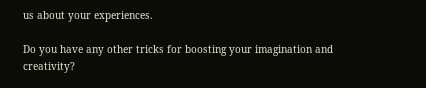us about your experiences.

Do you have any other tricks for boosting your imagination and creativity?